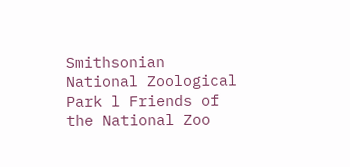Smithsonian National Zoological Park l Friends of the National Zoo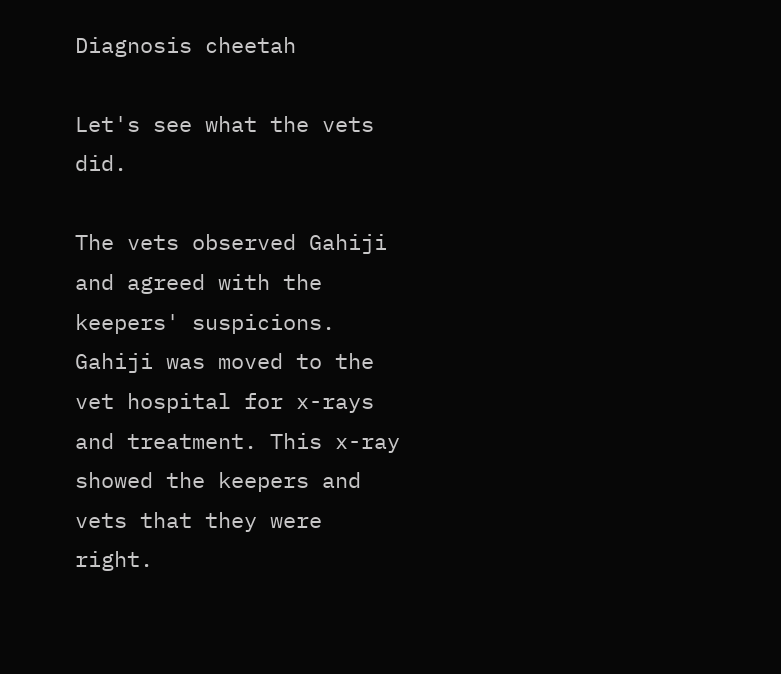Diagnosis cheetah

Let's see what the vets did.

The vets observed Gahiji and agreed with the keepers' suspicions. Gahiji was moved to the vet hospital for x-rays and treatment. This x-ray showed the keepers and vets that they were right.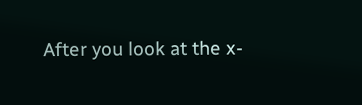After you look at the x-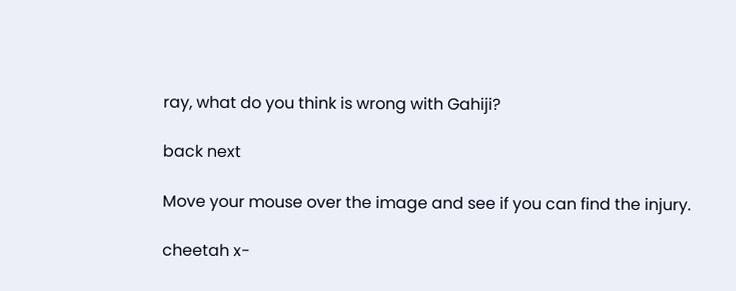ray, what do you think is wrong with Gahiji?

back next

Move your mouse over the image and see if you can find the injury.

cheetah x-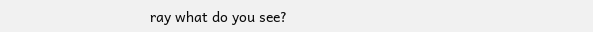ray what do you see?